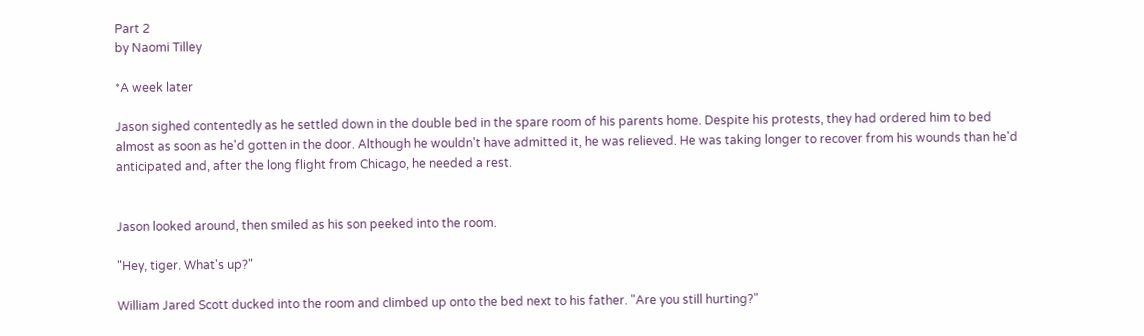Part 2
by Naomi Tilley

*A week later

Jason sighed contentedly as he settled down in the double bed in the spare room of his parents home. Despite his protests, they had ordered him to bed almost as soon as he'd gotten in the door. Although he wouldn't have admitted it, he was relieved. He was taking longer to recover from his wounds than he'd anticipated and, after the long flight from Chicago, he needed a rest.


Jason looked around, then smiled as his son peeked into the room.

"Hey, tiger. What's up?"

William Jared Scott ducked into the room and climbed up onto the bed next to his father. "Are you still hurting?"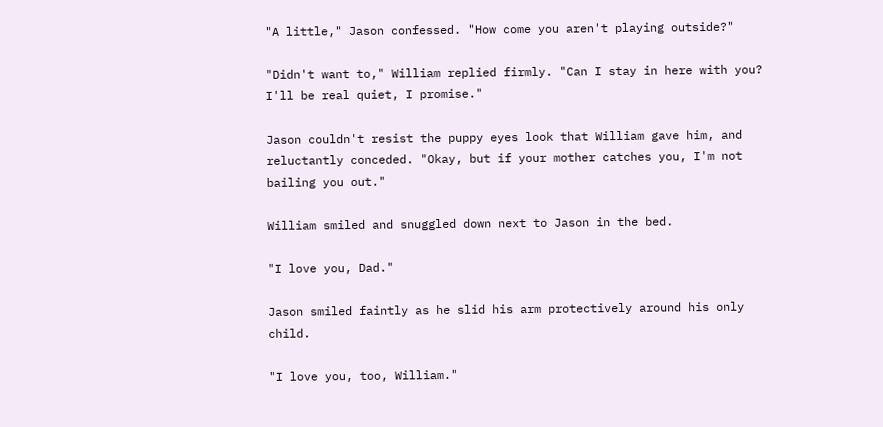"A little," Jason confessed. "How come you aren't playing outside?"

"Didn't want to," William replied firmly. "Can I stay in here with you? I'll be real quiet, I promise."

Jason couldn't resist the puppy eyes look that William gave him, and reluctantly conceded. "Okay, but if your mother catches you, I'm not bailing you out."

William smiled and snuggled down next to Jason in the bed.

"I love you, Dad."

Jason smiled faintly as he slid his arm protectively around his only child.

"I love you, too, William."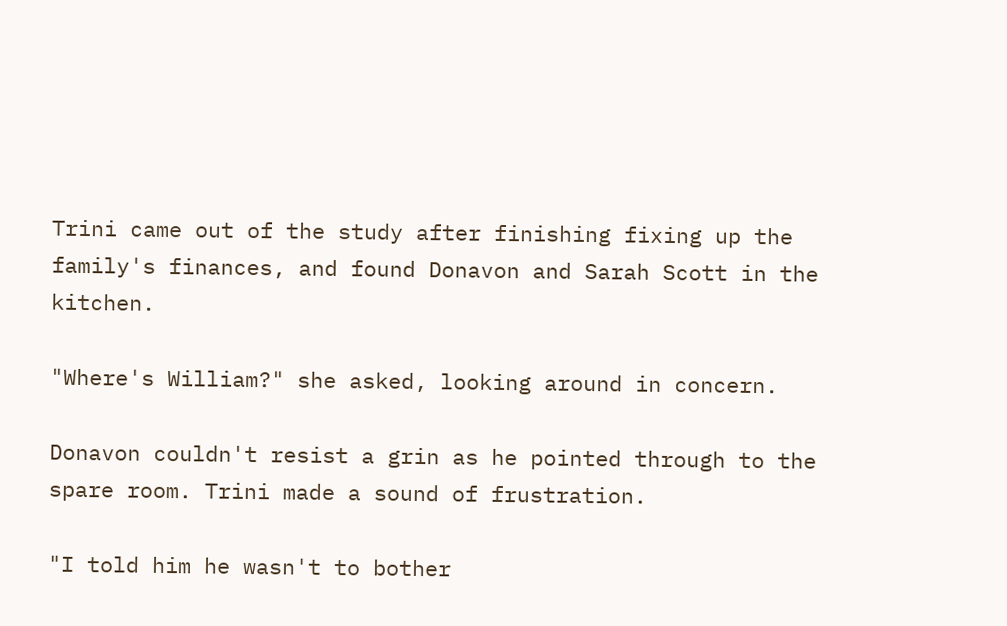Trini came out of the study after finishing fixing up the family's finances, and found Donavon and Sarah Scott in the kitchen.

"Where's William?" she asked, looking around in concern.

Donavon couldn't resist a grin as he pointed through to the spare room. Trini made a sound of frustration.

"I told him he wasn't to bother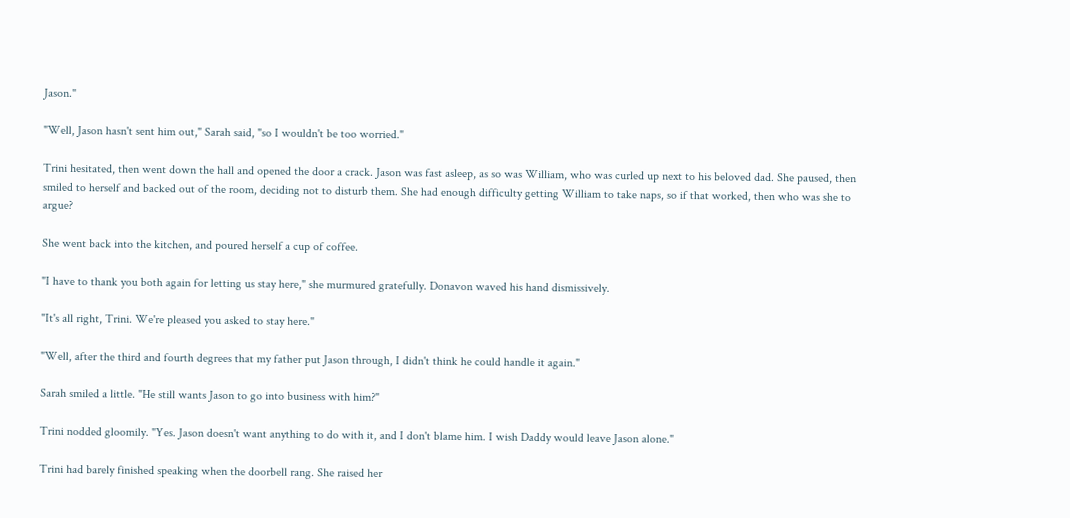Jason."

"Well, Jason hasn't sent him out," Sarah said, "so I wouldn't be too worried."

Trini hesitated, then went down the hall and opened the door a crack. Jason was fast asleep, as so was William, who was curled up next to his beloved dad. She paused, then smiled to herself and backed out of the room, deciding not to disturb them. She had enough difficulty getting William to take naps, so if that worked, then who was she to argue?

She went back into the kitchen, and poured herself a cup of coffee.

"I have to thank you both again for letting us stay here," she murmured gratefully. Donavon waved his hand dismissively.

"It's all right, Trini. We're pleased you asked to stay here."

"Well, after the third and fourth degrees that my father put Jason through, I didn't think he could handle it again."

Sarah smiled a little. "He still wants Jason to go into business with him?"

Trini nodded gloomily. "Yes. Jason doesn't want anything to do with it, and I don't blame him. I wish Daddy would leave Jason alone."

Trini had barely finished speaking when the doorbell rang. She raised her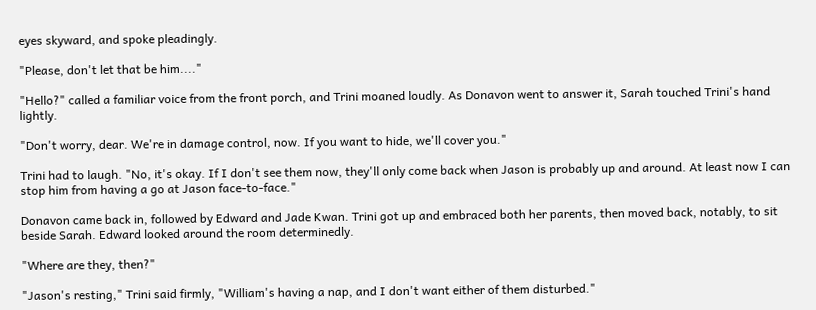eyes skyward, and spoke pleadingly.

"Please, don't let that be him...."

"Hello?" called a familiar voice from the front porch, and Trini moaned loudly. As Donavon went to answer it, Sarah touched Trini's hand lightly.

"Don't worry, dear. We're in damage control, now. If you want to hide, we'll cover you."

Trini had to laugh. "No, it's okay. If I don't see them now, they'll only come back when Jason is probably up and around. At least now I can stop him from having a go at Jason face-to-face."

Donavon came back in, followed by Edward and Jade Kwan. Trini got up and embraced both her parents, then moved back, notably, to sit beside Sarah. Edward looked around the room determinedly.

"Where are they, then?"

"Jason's resting," Trini said firmly, "William's having a nap, and I don't want either of them disturbed."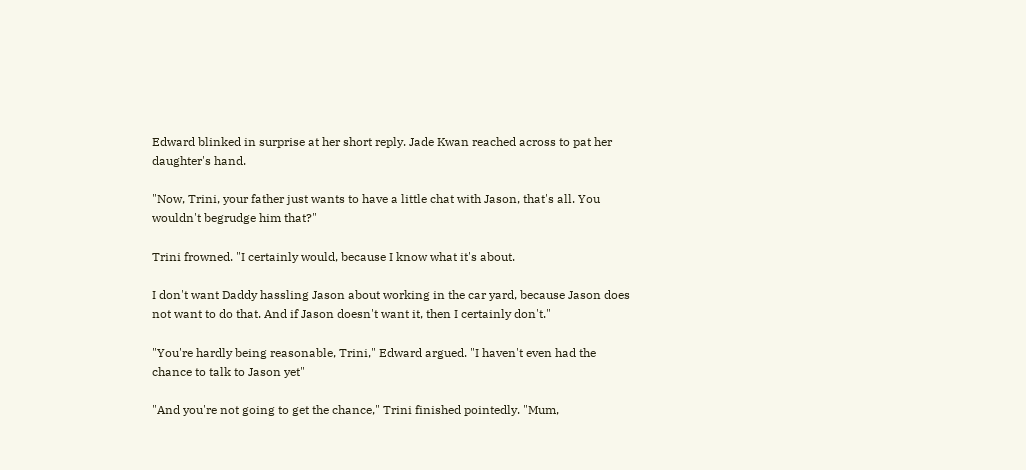Edward blinked in surprise at her short reply. Jade Kwan reached across to pat her daughter's hand.

"Now, Trini, your father just wants to have a little chat with Jason, that's all. You wouldn't begrudge him that?"

Trini frowned. "I certainly would, because I know what it's about.

I don't want Daddy hassling Jason about working in the car yard, because Jason does not want to do that. And if Jason doesn't want it, then I certainly don't."

"You're hardly being reasonable, Trini," Edward argued. "I haven't even had the chance to talk to Jason yet"

"And you're not going to get the chance," Trini finished pointedly. "Mum,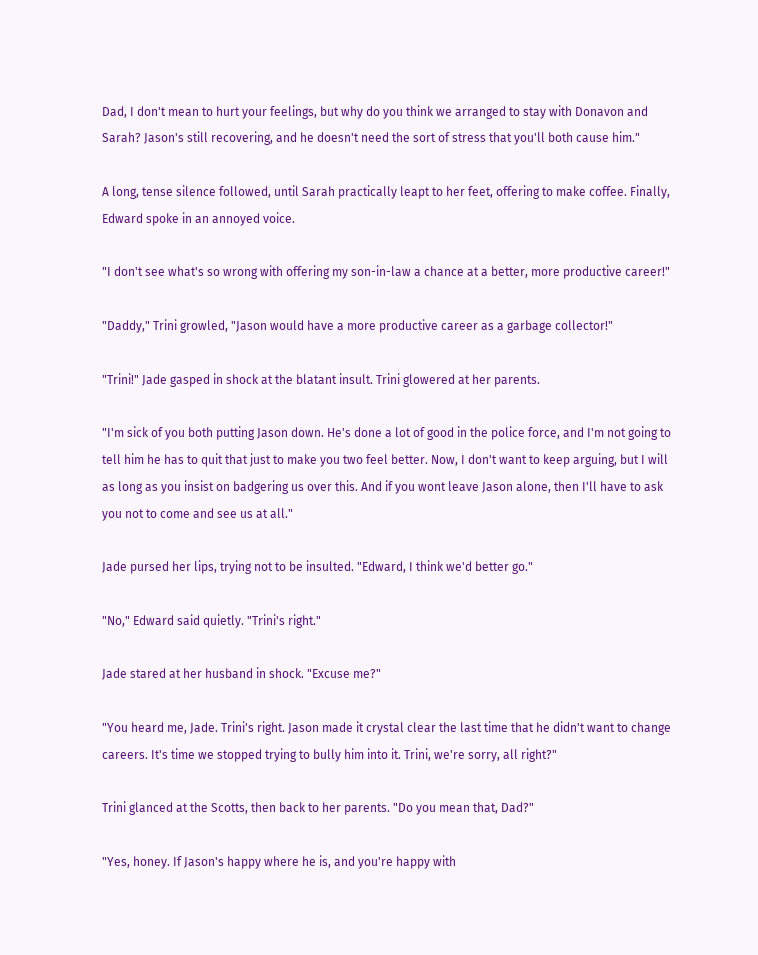Dad, I don't mean to hurt your feelings, but why do you think we arranged to stay with Donavon and Sarah? Jason's still recovering, and he doesn't need the sort of stress that you'll both cause him."

A long, tense silence followed, until Sarah practically leapt to her feet, offering to make coffee. Finally, Edward spoke in an annoyed voice.

"I don't see what's so wrong with offering my son-in-law a chance at a better, more productive career!"

"Daddy," Trini growled, "Jason would have a more productive career as a garbage collector!"

"Trini!" Jade gasped in shock at the blatant insult. Trini glowered at her parents.

"I'm sick of you both putting Jason down. He's done a lot of good in the police force, and I'm not going to tell him he has to quit that just to make you two feel better. Now, I don't want to keep arguing, but I will as long as you insist on badgering us over this. And if you wont leave Jason alone, then I'll have to ask you not to come and see us at all."

Jade pursed her lips, trying not to be insulted. "Edward, I think we'd better go."

"No," Edward said quietly. "Trini's right."

Jade stared at her husband in shock. "Excuse me?"

"You heard me, Jade. Trini's right. Jason made it crystal clear the last time that he didn't want to change careers. It's time we stopped trying to bully him into it. Trini, we're sorry, all right?"

Trini glanced at the Scotts, then back to her parents. "Do you mean that, Dad?"

"Yes, honey. If Jason's happy where he is, and you're happy with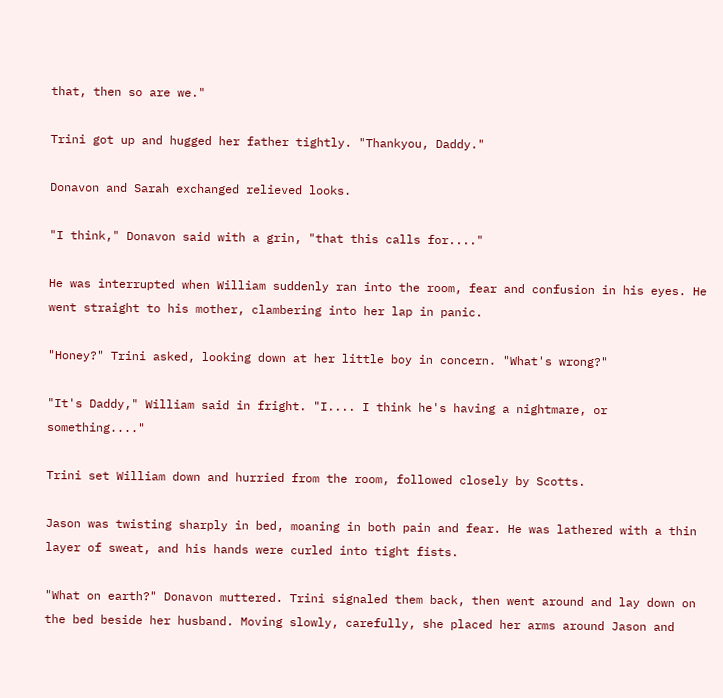that, then so are we."

Trini got up and hugged her father tightly. "Thankyou, Daddy."

Donavon and Sarah exchanged relieved looks.

"I think," Donavon said with a grin, "that this calls for...."

He was interrupted when William suddenly ran into the room, fear and confusion in his eyes. He went straight to his mother, clambering into her lap in panic.

"Honey?" Trini asked, looking down at her little boy in concern. "What's wrong?"

"It's Daddy," William said in fright. "I.... I think he's having a nightmare, or something...."

Trini set William down and hurried from the room, followed closely by Scotts.

Jason was twisting sharply in bed, moaning in both pain and fear. He was lathered with a thin layer of sweat, and his hands were curled into tight fists.

"What on earth?" Donavon muttered. Trini signaled them back, then went around and lay down on the bed beside her husband. Moving slowly, carefully, she placed her arms around Jason and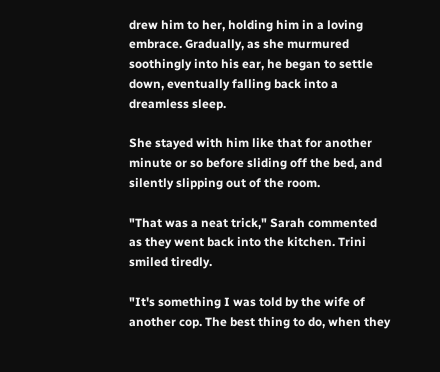drew him to her, holding him in a loving embrace. Gradually, as she murmured soothingly into his ear, he began to settle down, eventually falling back into a dreamless sleep.

She stayed with him like that for another minute or so before sliding off the bed, and silently slipping out of the room.

"That was a neat trick," Sarah commented as they went back into the kitchen. Trini smiled tiredly.

"It's something I was told by the wife of another cop. The best thing to do, when they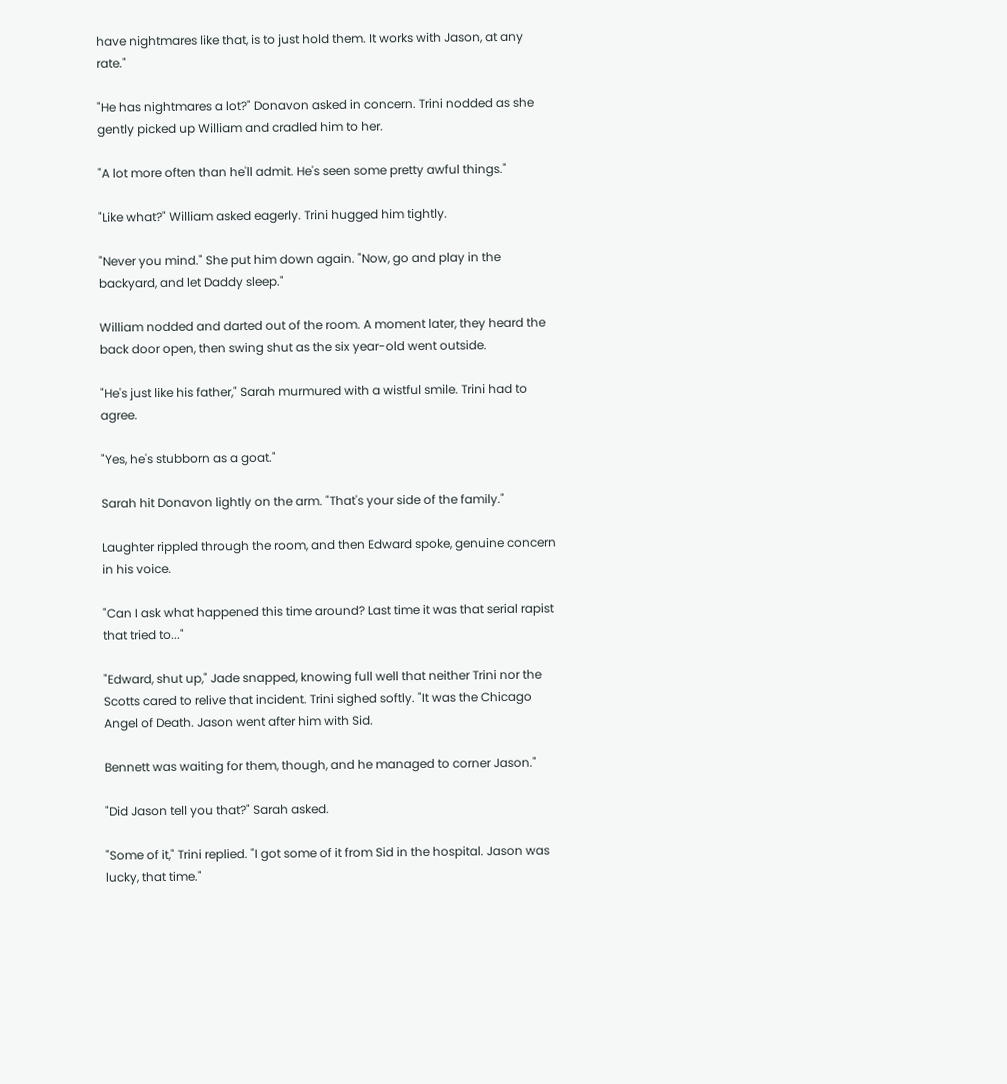have nightmares like that, is to just hold them. It works with Jason, at any rate."

"He has nightmares a lot?" Donavon asked in concern. Trini nodded as she gently picked up William and cradled him to her.

"A lot more often than he'll admit. He's seen some pretty awful things."

"Like what?" William asked eagerly. Trini hugged him tightly.

"Never you mind." She put him down again. "Now, go and play in the backyard, and let Daddy sleep."

William nodded and darted out of the room. A moment later, they heard the back door open, then swing shut as the six year-old went outside.

"He's just like his father," Sarah murmured with a wistful smile. Trini had to agree.

"Yes, he's stubborn as a goat."

Sarah hit Donavon lightly on the arm. "That's your side of the family."

Laughter rippled through the room, and then Edward spoke, genuine concern in his voice.

"Can I ask what happened this time around? Last time it was that serial rapist that tried to..."

"Edward, shut up," Jade snapped, knowing full well that neither Trini nor the Scotts cared to relive that incident. Trini sighed softly. "It was the Chicago Angel of Death. Jason went after him with Sid.

Bennett was waiting for them, though, and he managed to corner Jason."

"Did Jason tell you that?" Sarah asked.

"Some of it," Trini replied. "I got some of it from Sid in the hospital. Jason was lucky, that time."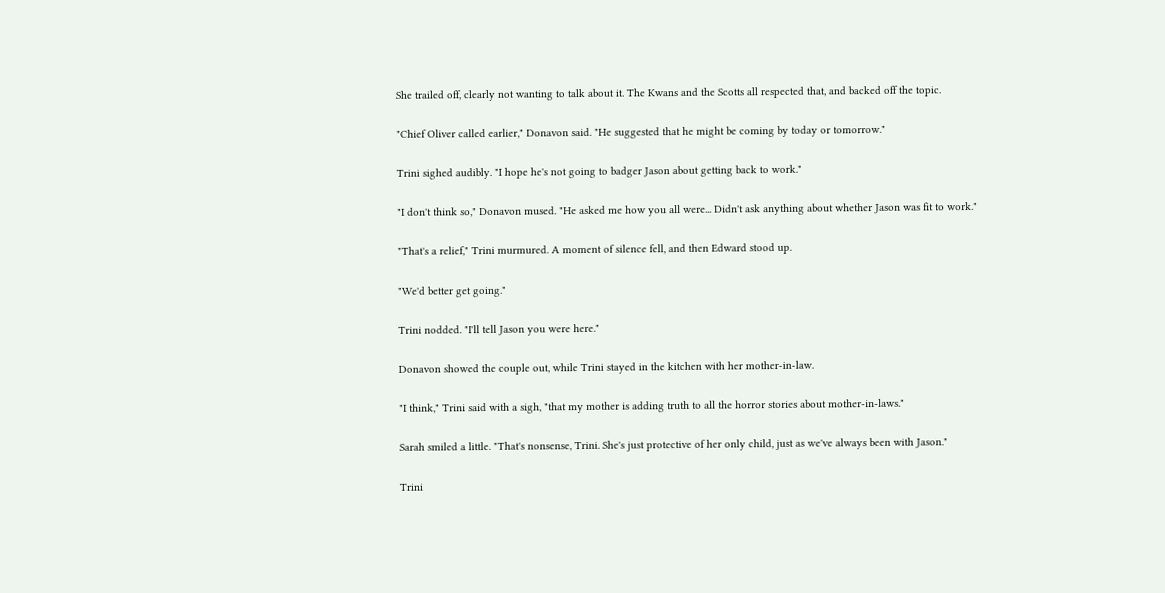She trailed off, clearly not wanting to talk about it. The Kwans and the Scotts all respected that, and backed off the topic.

"Chief Oliver called earlier," Donavon said. "He suggested that he might be coming by today or tomorrow."

Trini sighed audibly. "I hope he's not going to badger Jason about getting back to work."

"I don't think so," Donavon mused. "He asked me how you all were... Didn't ask anything about whether Jason was fit to work."

"That's a relief," Trini murmured. A moment of silence fell, and then Edward stood up.

"We'd better get going."

Trini nodded. "I'll tell Jason you were here."

Donavon showed the couple out, while Trini stayed in the kitchen with her mother-in-law.

"I think," Trini said with a sigh, "that my mother is adding truth to all the horror stories about mother-in-laws."

Sarah smiled a little. "That's nonsense, Trini. She's just protective of her only child, just as we've always been with Jason."

Trini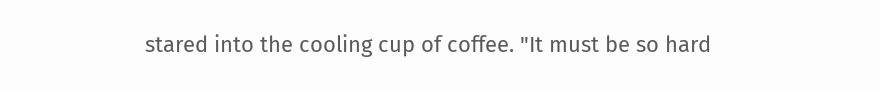stared into the cooling cup of coffee. "It must be so hard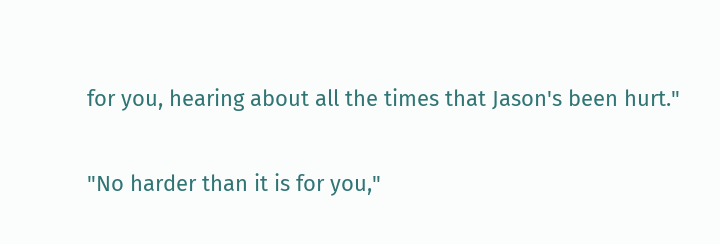for you, hearing about all the times that Jason's been hurt."

"No harder than it is for you,"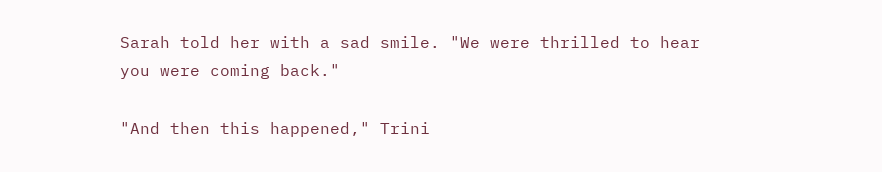Sarah told her with a sad smile. "We were thrilled to hear you were coming back."

"And then this happened," Trini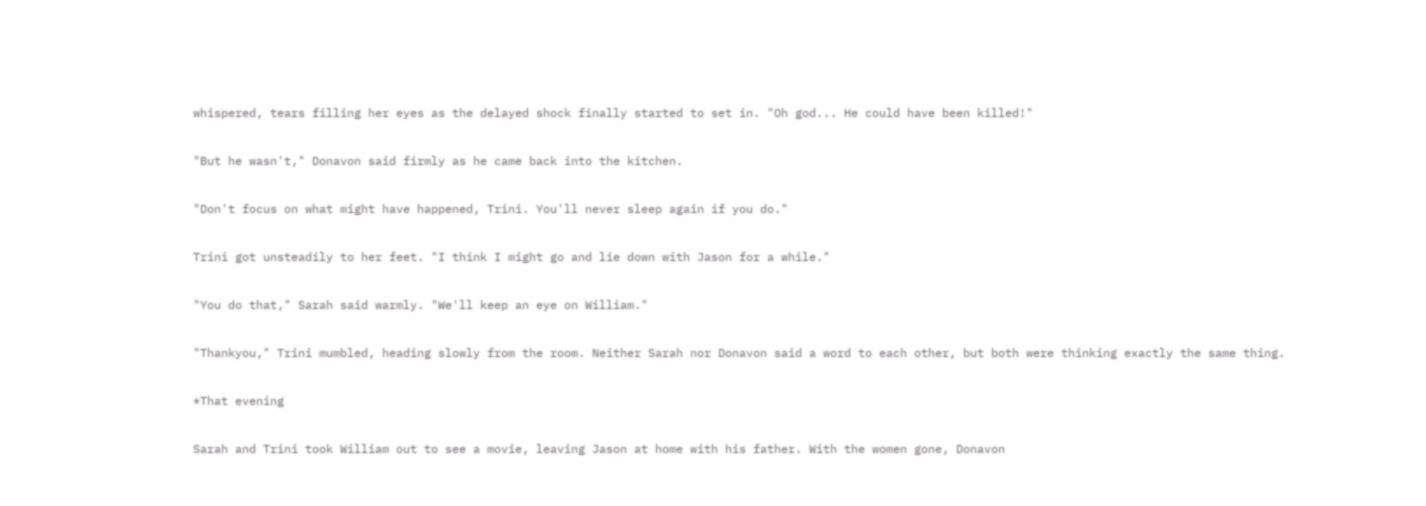whispered, tears filling her eyes as the delayed shock finally started to set in. "Oh god... He could have been killed!"

"But he wasn't," Donavon said firmly as he came back into the kitchen.

"Don't focus on what might have happened, Trini. You'll never sleep again if you do."

Trini got unsteadily to her feet. "I think I might go and lie down with Jason for a while."

"You do that," Sarah said warmly. "We'll keep an eye on William."

"Thankyou," Trini mumbled, heading slowly from the room. Neither Sarah nor Donavon said a word to each other, but both were thinking exactly the same thing.

*That evening

Sarah and Trini took William out to see a movie, leaving Jason at home with his father. With the women gone, Donavon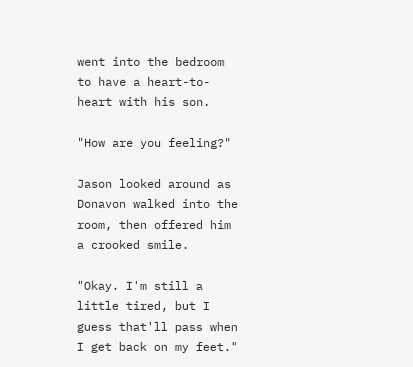went into the bedroom to have a heart-to-heart with his son.

"How are you feeling?"

Jason looked around as Donavon walked into the room, then offered him a crooked smile.

"Okay. I'm still a little tired, but I guess that'll pass when I get back on my feet."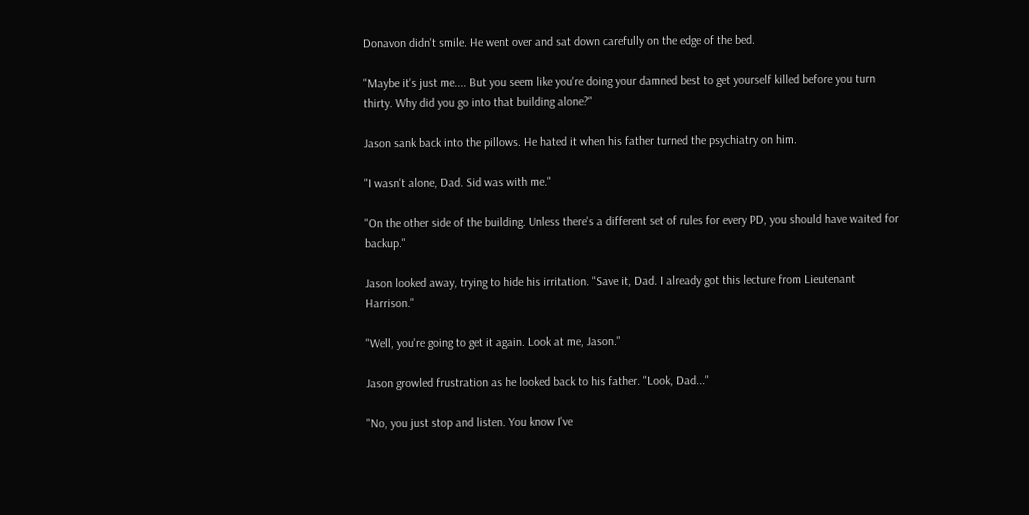Donavon didn't smile. He went over and sat down carefully on the edge of the bed.

"Maybe it's just me.... But you seem like you're doing your damned best to get yourself killed before you turn thirty. Why did you go into that building alone?"

Jason sank back into the pillows. He hated it when his father turned the psychiatry on him.

"I wasn't alone, Dad. Sid was with me."

"On the other side of the building. Unless there's a different set of rules for every PD, you should have waited for backup."

Jason looked away, trying to hide his irritation. "Save it, Dad. I already got this lecture from Lieutenant Harrison."

"Well, you're going to get it again. Look at me, Jason."

Jason growled frustration as he looked back to his father. "Look, Dad..."

"No, you just stop and listen. You know I've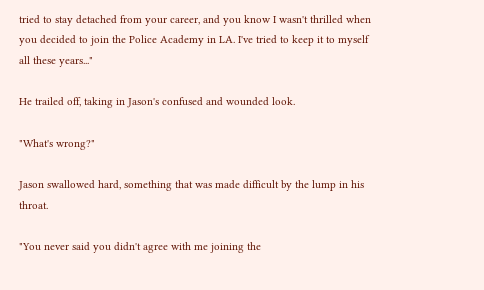tried to stay detached from your career, and you know I wasn't thrilled when you decided to join the Police Academy in LA. I've tried to keep it to myself all these years..."

He trailed off, taking in Jason's confused and wounded look.

"What's wrong?"

Jason swallowed hard, something that was made difficult by the lump in his throat.

"You never said you didn't agree with me joining the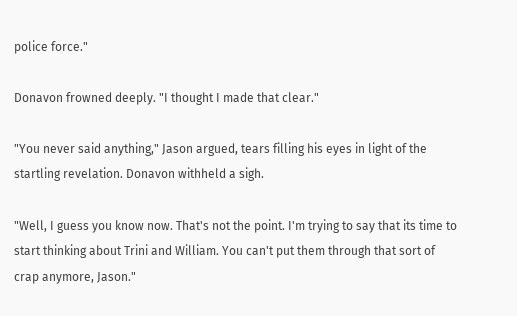police force."

Donavon frowned deeply. "I thought I made that clear."

"You never said anything," Jason argued, tears filling his eyes in light of the startling revelation. Donavon withheld a sigh.

"Well, I guess you know now. That's not the point. I'm trying to say that its time to start thinking about Trini and William. You can't put them through that sort of crap anymore, Jason."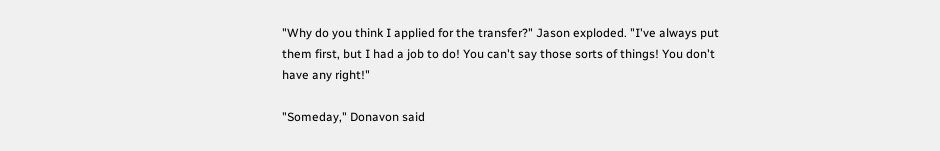"Why do you think I applied for the transfer?" Jason exploded. "I've always put them first, but I had a job to do! You can't say those sorts of things! You don't have any right!"

"Someday," Donavon said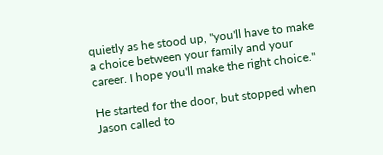quietly as he stood up, "you'll have to make a choice between your family and your career. I hope you'll make the right choice."

He started for the door, but stopped when Jason called to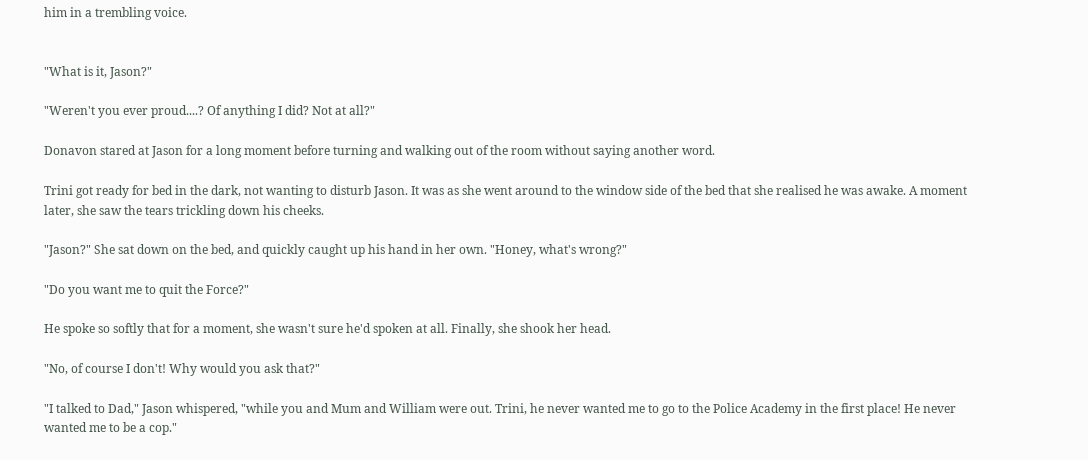him in a trembling voice.


"What is it, Jason?"

"Weren't you ever proud....? Of anything I did? Not at all?"

Donavon stared at Jason for a long moment before turning and walking out of the room without saying another word.

Trini got ready for bed in the dark, not wanting to disturb Jason. It was as she went around to the window side of the bed that she realised he was awake. A moment later, she saw the tears trickling down his cheeks.

"Jason?" She sat down on the bed, and quickly caught up his hand in her own. "Honey, what's wrong?"

"Do you want me to quit the Force?"

He spoke so softly that for a moment, she wasn't sure he'd spoken at all. Finally, she shook her head.

"No, of course I don't! Why would you ask that?"

"I talked to Dad," Jason whispered, "while you and Mum and William were out. Trini, he never wanted me to go to the Police Academy in the first place! He never wanted me to be a cop."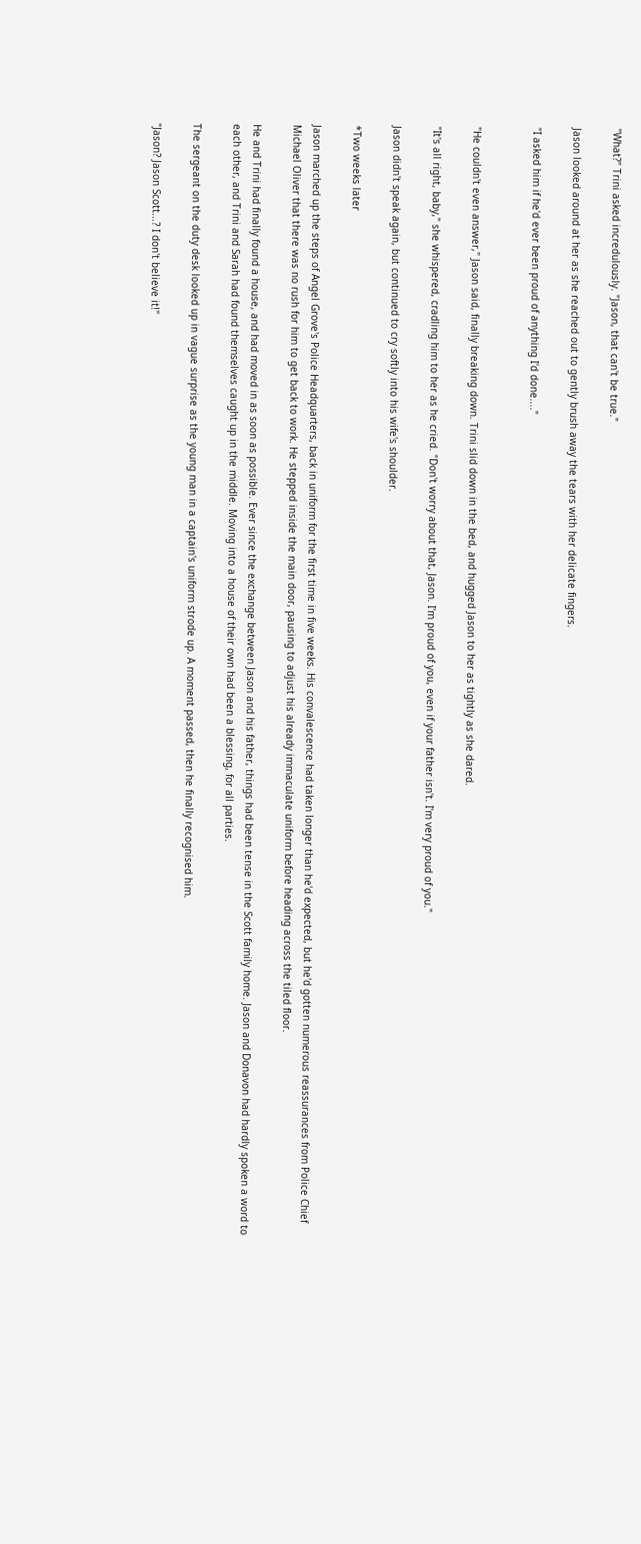"What?" Trini asked incredulously. "Jason, that can't be true."

Jason looked around at her as she reached out to gently brush away the tears with her delicate fingers.

"I asked him if he'd ever been proud of anything I'd done...."


"He couldn't even answer," Jason said, finally breaking down. Trini slid down in the bed, and hugged Jason to her as tightly as she dared.

"It's all right, baby," she whispered, cradling him to her as he cried. "Don't worry about that, Jason. I'm proud of you, even if your father isn't. I'm very proud of you."

Jason didn't speak again, but continued to cry softly into his wife's shoulder.

*Two weeks later

Jason marched up the steps of Angel Grove's Police Headquarters, back in uniform for the first time in five weeks. His convalescence had taken longer than he'd expected, but he'd gotten numerous reassurances from Police Chief Michael Oliver that there was no rush for him to get back to work. He stepped inside the main door, pausing to adjust his already immaculate uniform before heading across the tiled floor.

He and Trini had finally found a house, and had moved in as soon as possible. Ever since the exchange between Jason and his father, things had been tense in the Scott family home. Jason and Donavon had hardly spoken a word to each other, and Trini and Sarah had found themselves caught up in the middle. Moving into a house of their own had been a blessing, for all parties.

The sergeant on the duty desk looked up in vague surprise as the young man in a captain's uniform strode up. A moment passed, then he finally recognised him.

"Jason? Jason Scott...? I don't believe it!"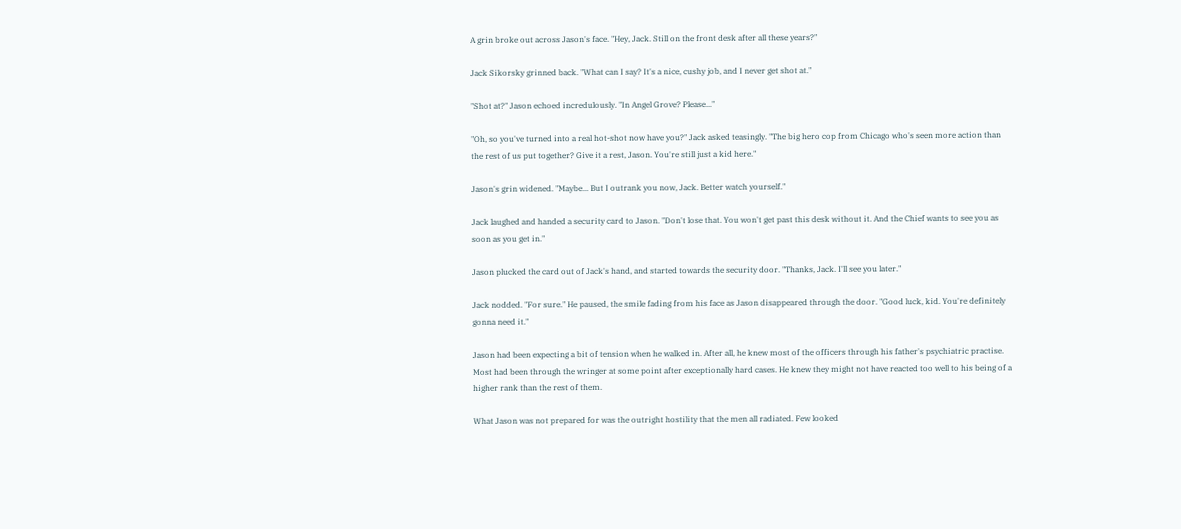A grin broke out across Jason's face. "Hey, Jack. Still on the front desk after all these years?"

Jack Sikorsky grinned back. "What can I say? It's a nice, cushy job, and I never get shot at."

"Shot at?" Jason echoed incredulously. "In Angel Grove? Please..."

"Oh, so you've turned into a real hot-shot now have you?" Jack asked teasingly. "The big hero cop from Chicago who's seen more action than the rest of us put together? Give it a rest, Jason. You're still just a kid here."

Jason's grin widened. "Maybe... But I outrank you now, Jack. Better watch yourself."

Jack laughed and handed a security card to Jason. "Don't lose that. You won't get past this desk without it. And the Chief wants to see you as soon as you get in."

Jason plucked the card out of Jack's hand, and started towards the security door. "Thanks, Jack. I'll see you later."

Jack nodded. "For sure." He paused, the smile fading from his face as Jason disappeared through the door. "Good luck, kid. You're definitely gonna need it."

Jason had been expecting a bit of tension when he walked in. After all, he knew most of the officers through his father's psychiatric practise. Most had been through the wringer at some point after exceptionally hard cases. He knew they might not have reacted too well to his being of a higher rank than the rest of them.

What Jason was not prepared for was the outright hostility that the men all radiated. Few looked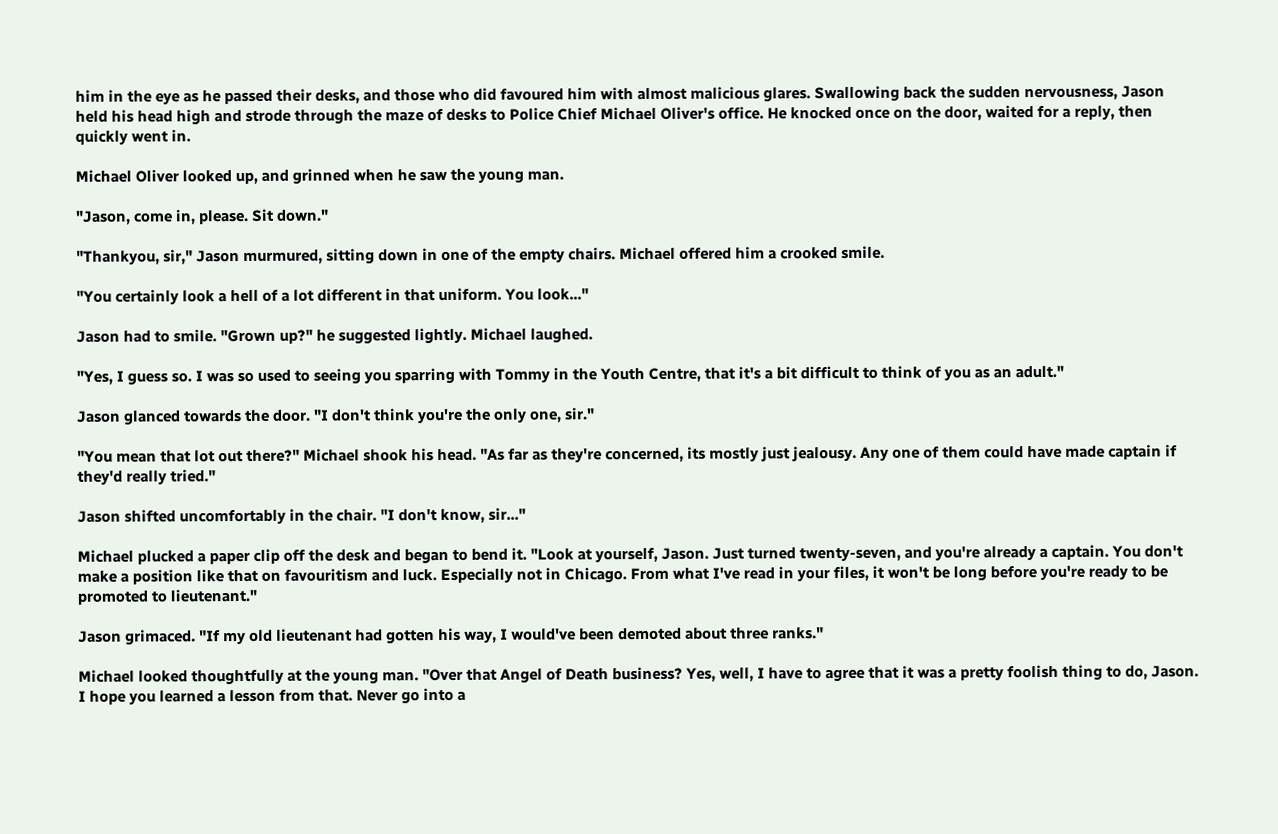him in the eye as he passed their desks, and those who did favoured him with almost malicious glares. Swallowing back the sudden nervousness, Jason held his head high and strode through the maze of desks to Police Chief Michael Oliver's office. He knocked once on the door, waited for a reply, then quickly went in.

Michael Oliver looked up, and grinned when he saw the young man.

"Jason, come in, please. Sit down."

"Thankyou, sir," Jason murmured, sitting down in one of the empty chairs. Michael offered him a crooked smile.

"You certainly look a hell of a lot different in that uniform. You look..."

Jason had to smile. "Grown up?" he suggested lightly. Michael laughed.

"Yes, I guess so. I was so used to seeing you sparring with Tommy in the Youth Centre, that it's a bit difficult to think of you as an adult."

Jason glanced towards the door. "I don't think you're the only one, sir."

"You mean that lot out there?" Michael shook his head. "As far as they're concerned, its mostly just jealousy. Any one of them could have made captain if they'd really tried."

Jason shifted uncomfortably in the chair. "I don't know, sir..."

Michael plucked a paper clip off the desk and began to bend it. "Look at yourself, Jason. Just turned twenty-seven, and you're already a captain. You don't make a position like that on favouritism and luck. Especially not in Chicago. From what I've read in your files, it won't be long before you're ready to be promoted to lieutenant."

Jason grimaced. "If my old lieutenant had gotten his way, I would've been demoted about three ranks."

Michael looked thoughtfully at the young man. "Over that Angel of Death business? Yes, well, I have to agree that it was a pretty foolish thing to do, Jason. I hope you learned a lesson from that. Never go into a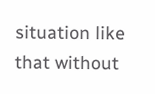situation like that without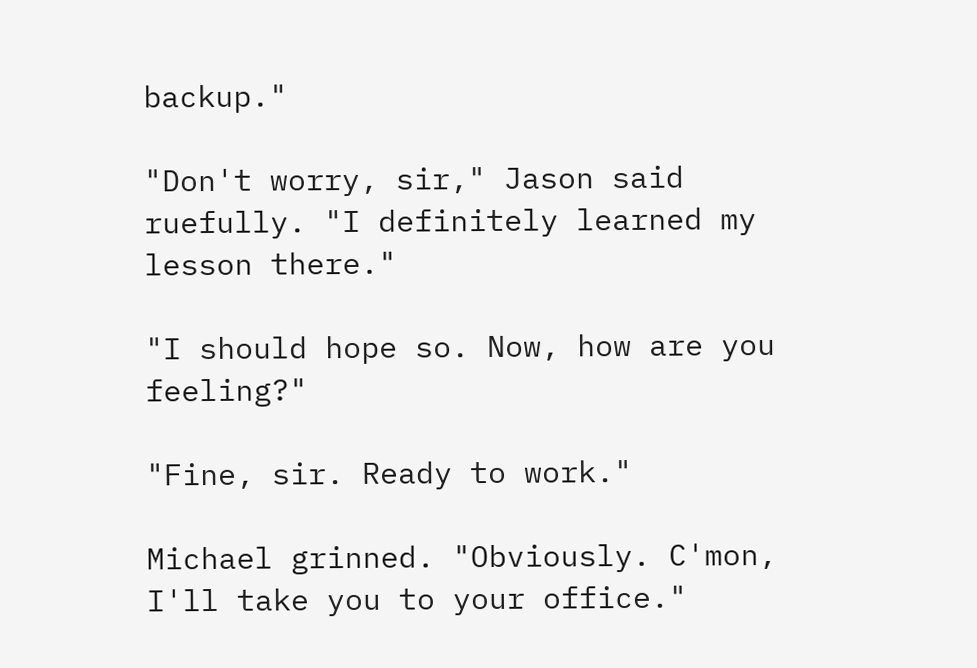backup."

"Don't worry, sir," Jason said ruefully. "I definitely learned my lesson there."

"I should hope so. Now, how are you feeling?"

"Fine, sir. Ready to work."

Michael grinned. "Obviously. C'mon, I'll take you to your office."